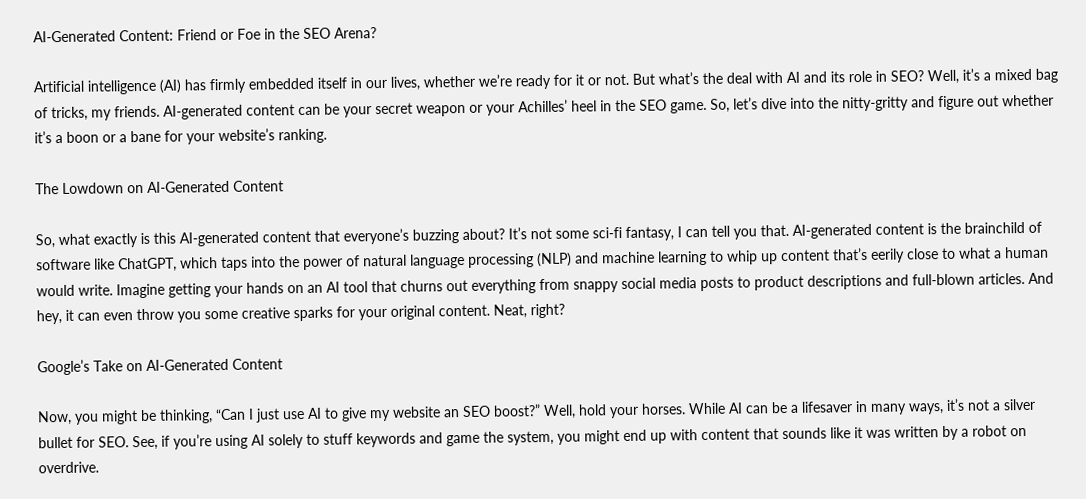AI-Generated Content: Friend or Foe in the SEO Arena?

Artificial intelligence (AI) has firmly embedded itself in our lives, whether we’re ready for it or not. But what’s the deal with AI and its role in SEO? Well, it’s a mixed bag of tricks, my friends. AI-generated content can be your secret weapon or your Achilles’ heel in the SEO game. So, let’s dive into the nitty-gritty and figure out whether it’s a boon or a bane for your website’s ranking.

The Lowdown on AI-Generated Content

So, what exactly is this AI-generated content that everyone’s buzzing about? It’s not some sci-fi fantasy, I can tell you that. AI-generated content is the brainchild of software like ChatGPT, which taps into the power of natural language processing (NLP) and machine learning to whip up content that’s eerily close to what a human would write. Imagine getting your hands on an AI tool that churns out everything from snappy social media posts to product descriptions and full-blown articles. And hey, it can even throw you some creative sparks for your original content. Neat, right?

Google’s Take on AI-Generated Content

Now, you might be thinking, “Can I just use AI to give my website an SEO boost?” Well, hold your horses. While AI can be a lifesaver in many ways, it’s not a silver bullet for SEO. See, if you’re using AI solely to stuff keywords and game the system, you might end up with content that sounds like it was written by a robot on overdrive.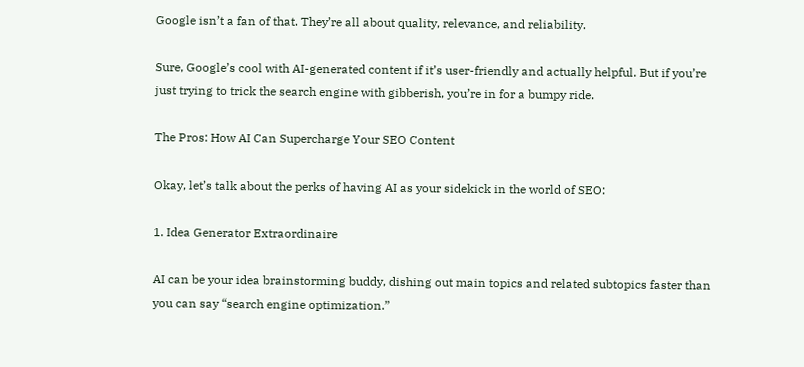Google isn’t a fan of that. They’re all about quality, relevance, and reliability.

Sure, Google’s cool with AI-generated content if it’s user-friendly and actually helpful. But if you’re just trying to trick the search engine with gibberish, you’re in for a bumpy ride.

The Pros: How AI Can Supercharge Your SEO Content

Okay, let’s talk about the perks of having AI as your sidekick in the world of SEO:

1. Idea Generator Extraordinaire

AI can be your idea brainstorming buddy, dishing out main topics and related subtopics faster than you can say “search engine optimization.”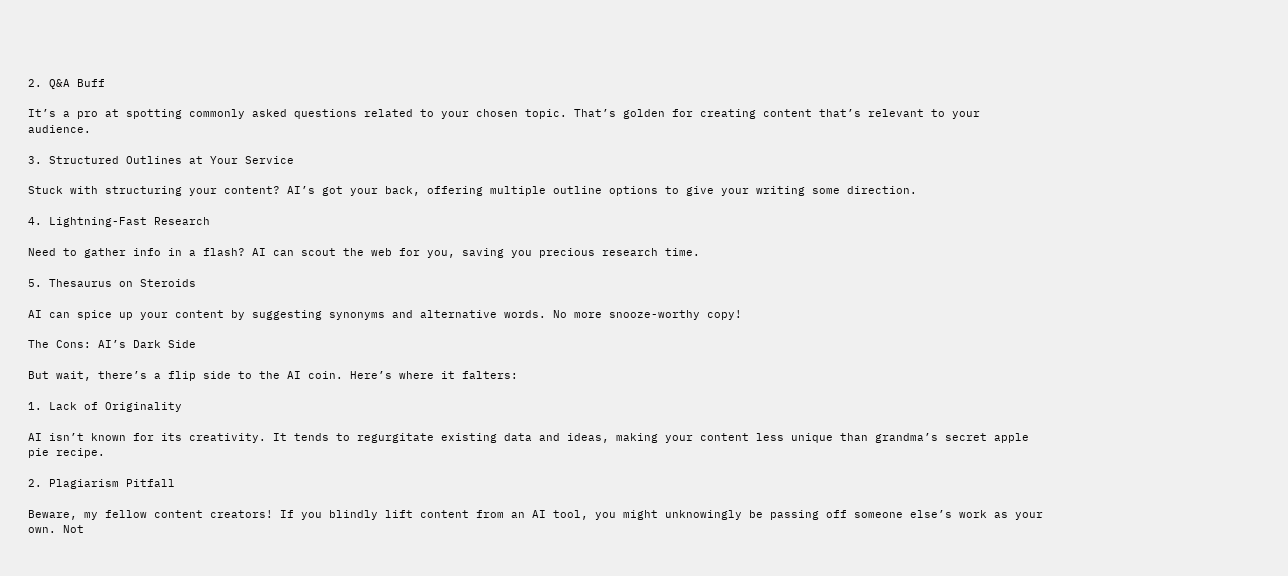2. Q&A Buff

It’s a pro at spotting commonly asked questions related to your chosen topic. That’s golden for creating content that’s relevant to your audience.

3. Structured Outlines at Your Service

Stuck with structuring your content? AI’s got your back, offering multiple outline options to give your writing some direction.

4. Lightning-Fast Research

Need to gather info in a flash? AI can scout the web for you, saving you precious research time.

5. Thesaurus on Steroids

AI can spice up your content by suggesting synonyms and alternative words. No more snooze-worthy copy!

The Cons: AI’s Dark Side

But wait, there’s a flip side to the AI coin. Here’s where it falters:

1. Lack of Originality

AI isn’t known for its creativity. It tends to regurgitate existing data and ideas, making your content less unique than grandma’s secret apple pie recipe.

2. Plagiarism Pitfall

Beware, my fellow content creators! If you blindly lift content from an AI tool, you might unknowingly be passing off someone else’s work as your own. Not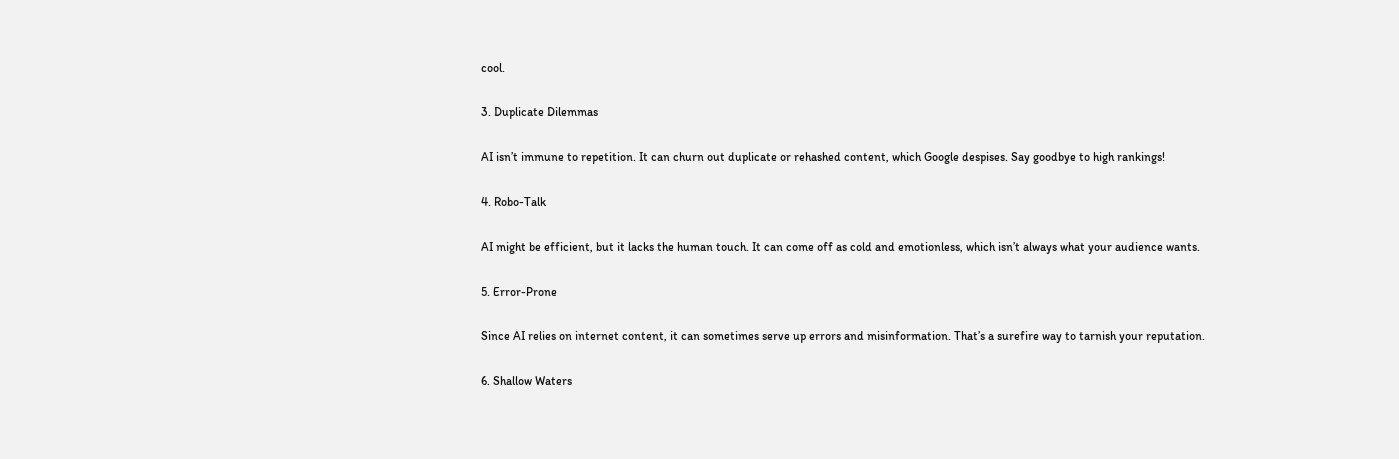cool.

3. Duplicate Dilemmas

AI isn’t immune to repetition. It can churn out duplicate or rehashed content, which Google despises. Say goodbye to high rankings!

4. Robo-Talk

AI might be efficient, but it lacks the human touch. It can come off as cold and emotionless, which isn’t always what your audience wants.

5. Error-Prone

Since AI relies on internet content, it can sometimes serve up errors and misinformation. That’s a surefire way to tarnish your reputation.

6. Shallow Waters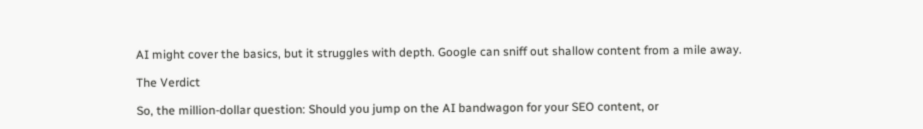AI might cover the basics, but it struggles with depth. Google can sniff out shallow content from a mile away.

The Verdict

So, the million-dollar question: Should you jump on the AI bandwagon for your SEO content, or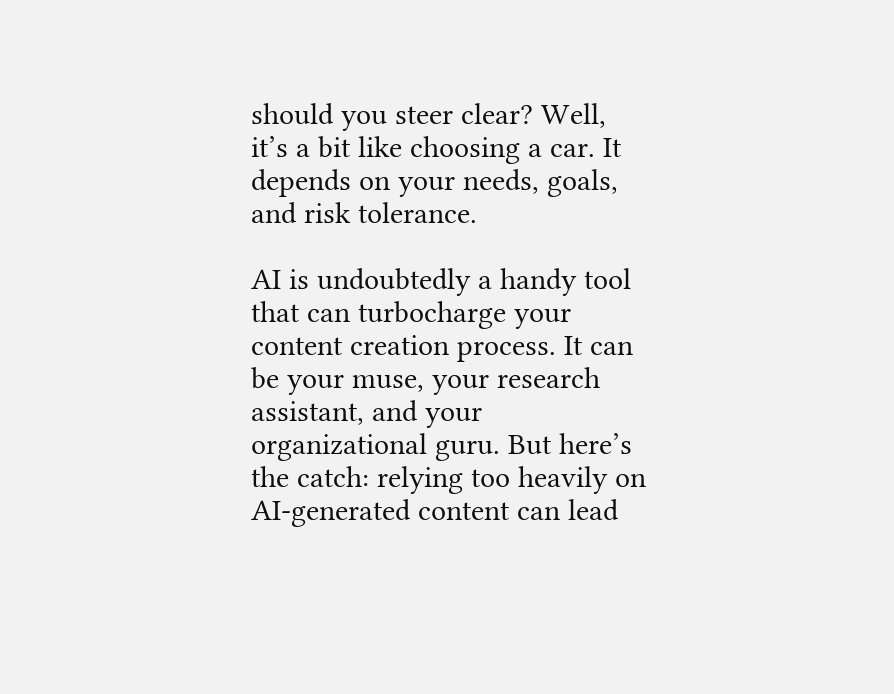should you steer clear? Well, it’s a bit like choosing a car. It depends on your needs, goals, and risk tolerance.

AI is undoubtedly a handy tool that can turbocharge your content creation process. It can be your muse, your research assistant, and your organizational guru. But here’s the catch: relying too heavily on AI-generated content can lead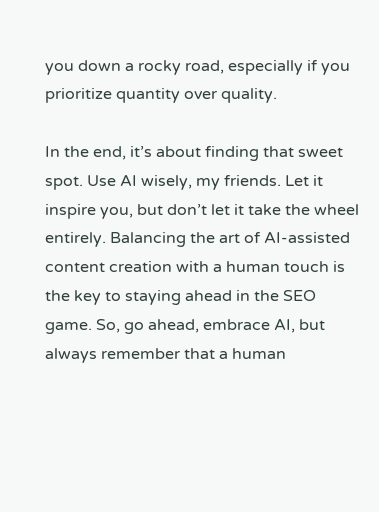you down a rocky road, especially if you prioritize quantity over quality.

In the end, it’s about finding that sweet spot. Use AI wisely, my friends. Let it inspire you, but don’t let it take the wheel entirely. Balancing the art of AI-assisted content creation with a human touch is the key to staying ahead in the SEO game. So, go ahead, embrace AI, but always remember that a human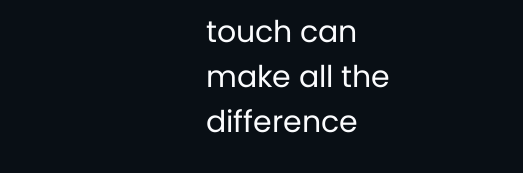touch can make all the difference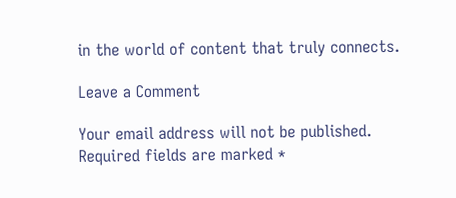in the world of content that truly connects.

Leave a Comment

Your email address will not be published. Required fields are marked *